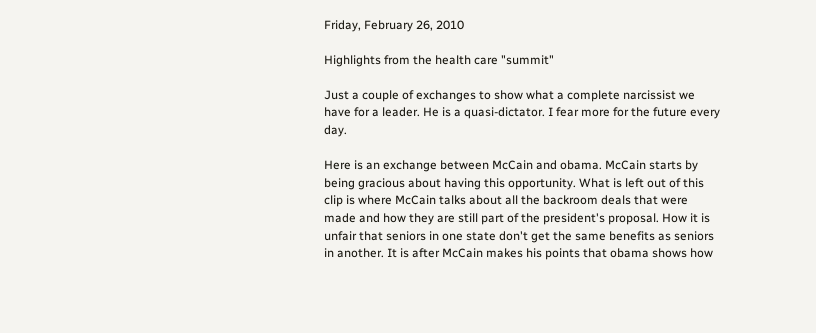Friday, February 26, 2010

Highlights from the health care "summit"

Just a couple of exchanges to show what a complete narcissist we have for a leader. He is a quasi-dictator. I fear more for the future every day.

Here is an exchange between McCain and obama. McCain starts by being gracious about having this opportunity. What is left out of this clip is where McCain talks about all the backroom deals that were made and how they are still part of the president's proposal. How it is unfair that seniors in one state don't get the same benefits as seniors in another. It is after McCain makes his points that obama shows how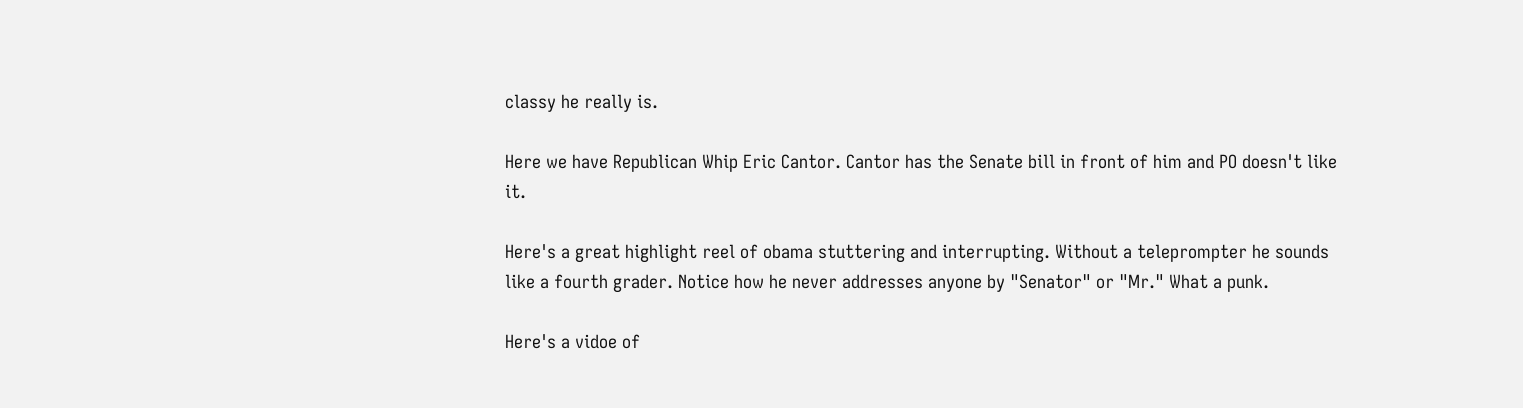classy he really is.

Here we have Republican Whip Eric Cantor. Cantor has the Senate bill in front of him and PO doesn't like it.

Here's a great highlight reel of obama stuttering and interrupting. Without a teleprompter he sounds like a fourth grader. Notice how he never addresses anyone by "Senator" or "Mr." What a punk.

Here's a vidoe of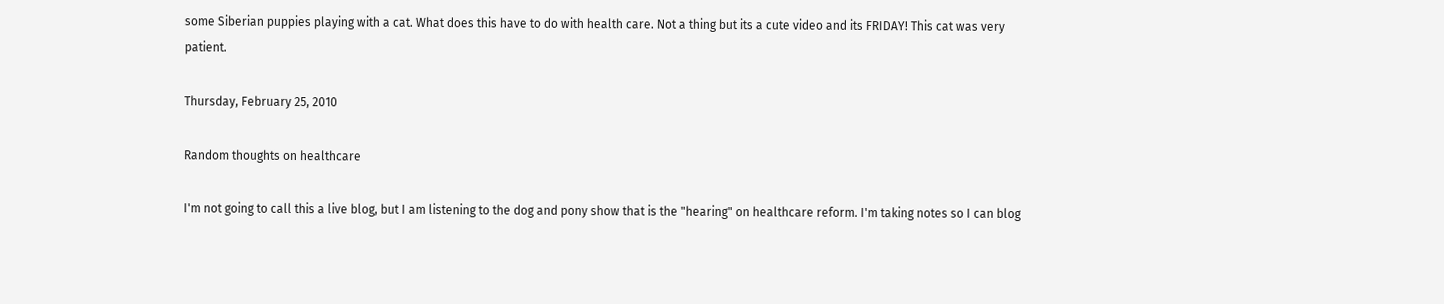some Siberian puppies playing with a cat. What does this have to do with health care. Not a thing but its a cute video and its FRIDAY! This cat was very patient.

Thursday, February 25, 2010

Random thoughts on healthcare

I'm not going to call this a live blog, but I am listening to the dog and pony show that is the "hearing" on healthcare reform. I'm taking notes so I can blog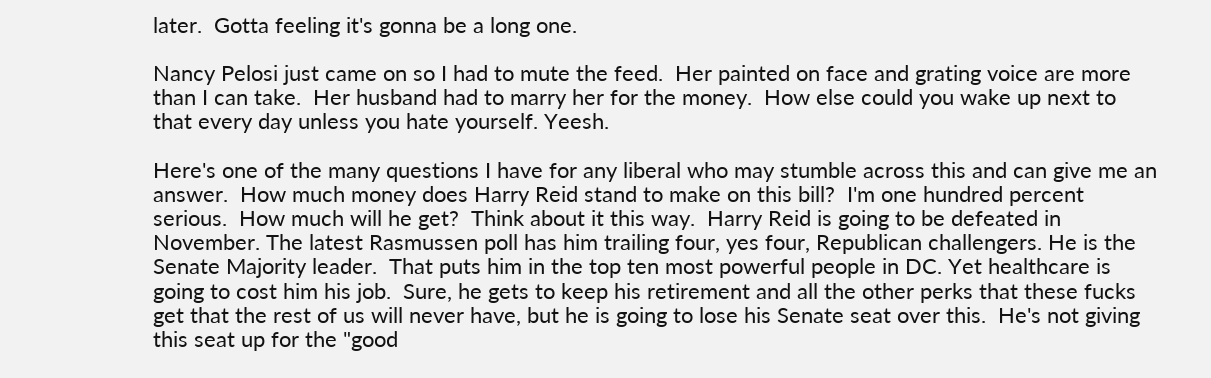later.  Gotta feeling it's gonna be a long one.

Nancy Pelosi just came on so I had to mute the feed.  Her painted on face and grating voice are more than I can take.  Her husband had to marry her for the money.  How else could you wake up next to that every day unless you hate yourself. Yeesh.

Here's one of the many questions I have for any liberal who may stumble across this and can give me an answer.  How much money does Harry Reid stand to make on this bill?  I'm one hundred percent serious.  How much will he get?  Think about it this way.  Harry Reid is going to be defeated in November. The latest Rasmussen poll has him trailing four, yes four, Republican challengers. He is the Senate Majority leader.  That puts him in the top ten most powerful people in DC. Yet healthcare is going to cost him his job.  Sure, he gets to keep his retirement and all the other perks that these fucks get that the rest of us will never have, but he is going to lose his Senate seat over this.  He's not giving this seat up for the "good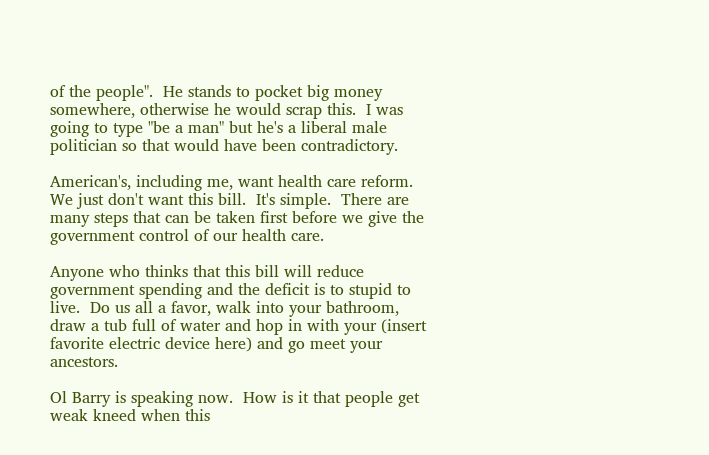of the people".  He stands to pocket big money somewhere, otherwise he would scrap this.  I was going to type "be a man" but he's a liberal male politician so that would have been contradictory.

American's, including me, want health care reform.  We just don't want this bill.  It's simple.  There are many steps that can be taken first before we give the government control of our health care.

Anyone who thinks that this bill will reduce government spending and the deficit is to stupid to live.  Do us all a favor, walk into your bathroom, draw a tub full of water and hop in with your (insert favorite electric device here) and go meet your ancestors.

Ol Barry is speaking now.  How is it that people get weak kneed when this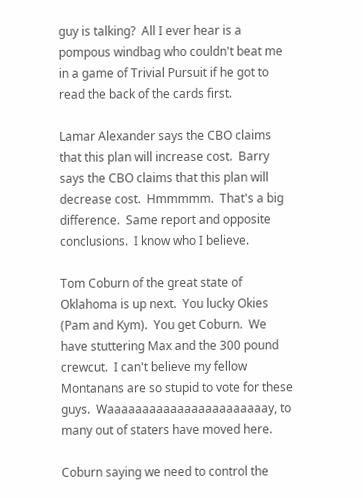guy is talking?  All I ever hear is a pompous windbag who couldn't beat me in a game of Trivial Pursuit if he got to read the back of the cards first.

Lamar Alexander says the CBO claims that this plan will increase cost.  Barry says the CBO claims that this plan will decrease cost.  Hmmmmm.  That's a big difference.  Same report and opposite conclusions.  I know who I believe.

Tom Coburn of the great state of Oklahoma is up next.  You lucky Okies (Pam and Kym).  You get Coburn.  We have stuttering Max and the 300 pound crewcut.  I can't believe my fellow Montanans are so stupid to vote for these guys.  Waaaaaaaaaaaaaaaaaaaaaaay, to many out of staters have moved here.

Coburn saying we need to control the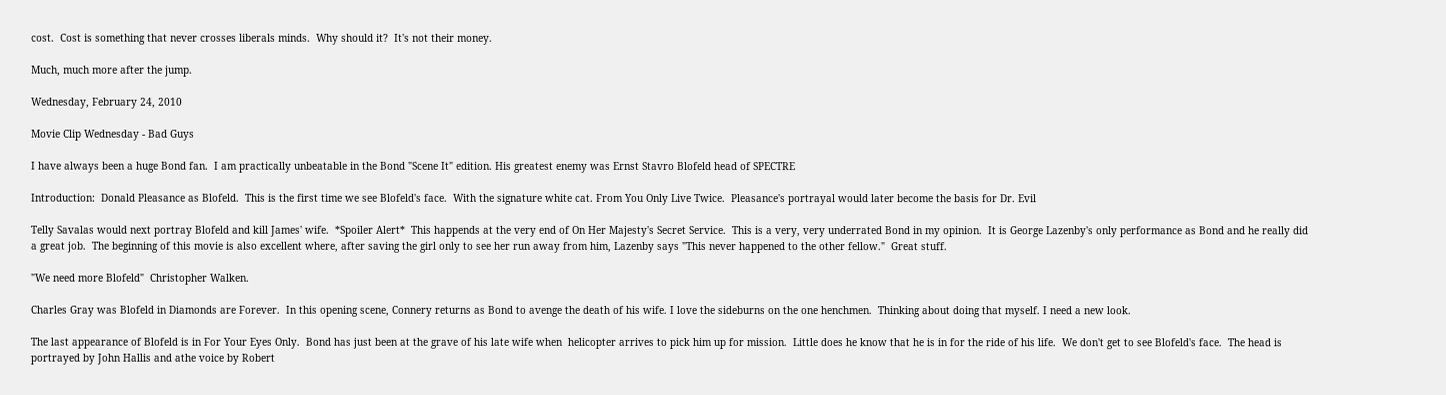cost.  Cost is something that never crosses liberals minds.  Why should it?  It's not their money.

Much, much more after the jump.

Wednesday, February 24, 2010

Movie Clip Wednesday - Bad Guys

I have always been a huge Bond fan.  I am practically unbeatable in the Bond "Scene It" edition. His greatest enemy was Ernst Stavro Blofeld head of SPECTRE

Introduction:  Donald Pleasance as Blofeld.  This is the first time we see Blofeld's face.  With the signature white cat. From You Only Live Twice.  Pleasance's portrayal would later become the basis for Dr. Evil

Telly Savalas would next portray Blofeld and kill James' wife.  *Spoiler Alert*  This happends at the very end of On Her Majesty's Secret Service.  This is a very, very underrated Bond in my opinion.  It is George Lazenby's only performance as Bond and he really did a great job.  The beginning of this movie is also excellent where, after saving the girl only to see her run away from him, Lazenby says "This never happened to the other fellow."  Great stuff.

"We need more Blofeld"  Christopher Walken.

Charles Gray was Blofeld in Diamonds are Forever.  In this opening scene, Connery returns as Bond to avenge the death of his wife. I love the sideburns on the one henchmen.  Thinking about doing that myself. I need a new look.

The last appearance of Blofeld is in For Your Eyes Only.  Bond has just been at the grave of his late wife when  helicopter arrives to pick him up for mission.  Little does he know that he is in for the ride of his life.  We don't get to see Blofeld's face.  The head is portrayed by John Hallis and athe voice by Robert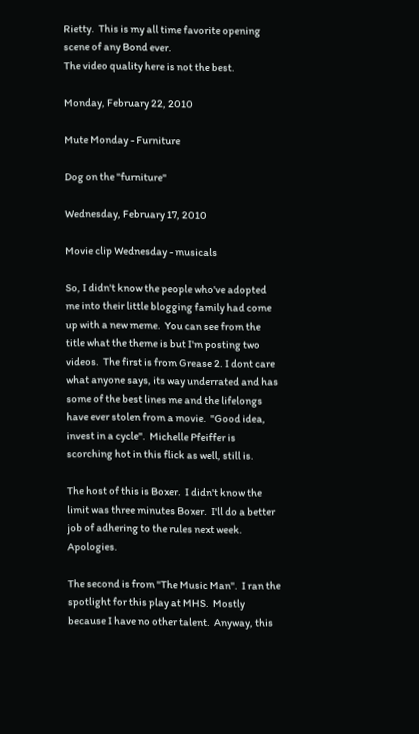Rietty.  This is my all time favorite opening scene of any Bond ever.
The video quality here is not the best.

Monday, February 22, 2010

Mute Monday - Furniture

Dog on the "furniture"

Wednesday, February 17, 2010

Movie clip Wednesday - musicals

So, I didn't know the people who've adopted me into their little blogging family had come up with a new meme.  You can see from the title what the theme is but I'm posting two videos.  The first is from Grease 2. I dont care what anyone says, its way underrated and has some of the best lines me and the lifelongs have ever stolen from a movie.  "Good idea, invest in a cycle".  Michelle Pfeiffer is scorching hot in this flick as well, still is.

The host of this is Boxer.  I didn't know the limit was three minutes Boxer.  I'll do a better job of adhering to the rules next week. Apologies.

The second is from "The Music Man".  I ran the spotlight for this play at MHS.  Mostly because I have no other talent.  Anyway, this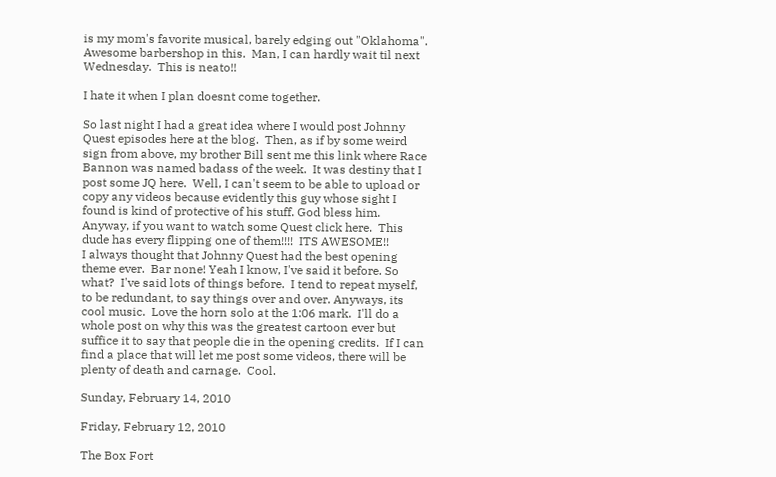is my mom's favorite musical, barely edging out "Oklahoma".  Awesome barbershop in this.  Man, I can hardly wait til next Wednesday.  This is neato!!

I hate it when I plan doesnt come together.

So last night I had a great idea where I would post Johnny Quest episodes here at the blog.  Then, as if by some weird sign from above, my brother Bill sent me this link where Race Bannon was named badass of the week.  It was destiny that I post some JQ here.  Well, I can't seem to be able to upload or copy any videos because evidently this guy whose sight I found is kind of protective of his stuff. God bless him.  Anyway, if you want to watch some Quest click here.  This dude has every flipping one of them!!!!  ITS AWESOME!!
I always thought that Johnny Quest had the best opening theme ever.  Bar none! Yeah I know, I've said it before. So what?  I've said lots of things before.  I tend to repeat myself, to be redundant, to say things over and over. Anyways, its cool music.  Love the horn solo at the 1:06 mark.  I'll do a whole post on why this was the greatest cartoon ever but suffice it to say that people die in the opening credits.  If I can find a place that will let me post some videos, there will be plenty of death and carnage.  Cool.

Sunday, February 14, 2010

Friday, February 12, 2010

The Box Fort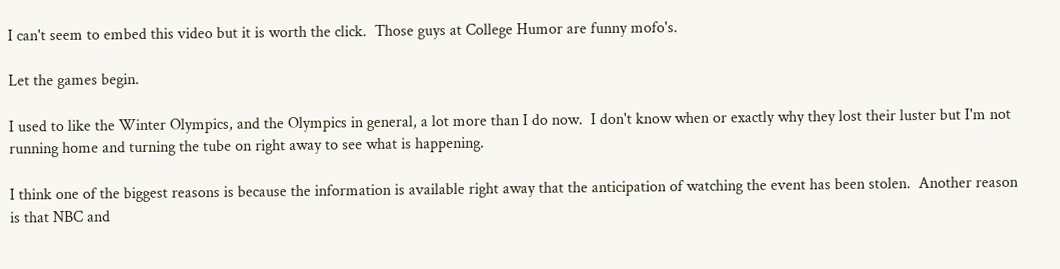I can't seem to embed this video but it is worth the click.  Those guys at College Humor are funny mofo's.

Let the games begin.

I used to like the Winter Olympics, and the Olympics in general, a lot more than I do now.  I don't know when or exactly why they lost their luster but I'm not running home and turning the tube on right away to see what is happening.

I think one of the biggest reasons is because the information is available right away that the anticipation of watching the event has been stolen.  Another reason is that NBC and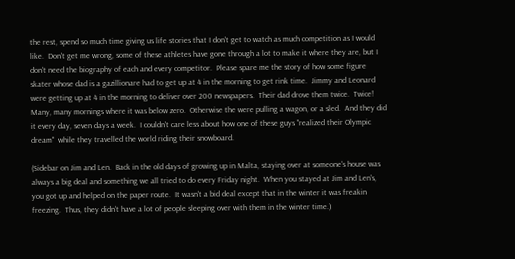the rest, spend so much time giving us life stories that I don't get to watch as much competition as I would like.  Don't get me wrong, some of these athletes have gone through a lot to make it where they are, but I don't need the biography of each and every competitor.  Please spare me the story of how some figure skater whose dad is a gazillionare had to get up at 4 in the morning to get rink time.  Jimmy and Leonard were getting up at 4 in the morning to deliver over 200 newspapers.  Their dad drove them twice.  Twice! Many, many mornings where it was below zero.  Otherwise the were pulling a wagon, or a sled.  And they did it every day, seven days a week.  I couldn't care less about how one of these guys "realized their Olympic dream"  while they travelled the world riding their snowboard.

(Sidebar on Jim and Len.  Back in the old days of growing up in Malta, staying over at someone's house was always a big deal and something we all tried to do every Friday night.  When you stayed at Jim and Len's, you got up and helped on the paper route.  It wasn't a bid deal except that in the winter it was freakin freezing.  Thus, they didn't have a lot of people sleeping over with them in the winter time.)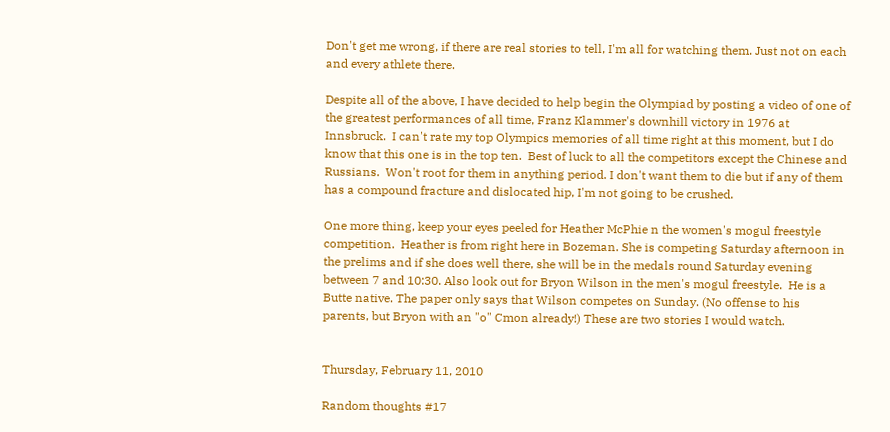Don't get me wrong, if there are real stories to tell, I'm all for watching them. Just not on each and every athlete there.

Despite all of the above, I have decided to help begin the Olympiad by posting a video of one of the greatest performances of all time, Franz Klammer's downhill victory in 1976 at Innsbruck.  I can't rate my top Olympics memories of all time right at this moment, but I do know that this one is in the top ten.  Best of luck to all the competitors except the Chinese and Russians.  Won't root for them in anything period. I don't want them to die but if any of them has a compound fracture and dislocated hip, I'm not going to be crushed.

One more thing, keep your eyes peeled for Heather McPhie n the women's mogul freestyle competition.  Heather is from right here in Bozeman. She is competing Saturday afternoon in the prelims and if she does well there, she will be in the medals round Saturday evening between 7 and 10:30. Also look out for Bryon Wilson in the men's mogul freestyle.  He is a Butte native. The paper only says that Wilson competes on Sunday. (No offense to his parents, but Bryon with an "o" Cmon already!) These are two stories I would watch.


Thursday, February 11, 2010

Random thoughts #17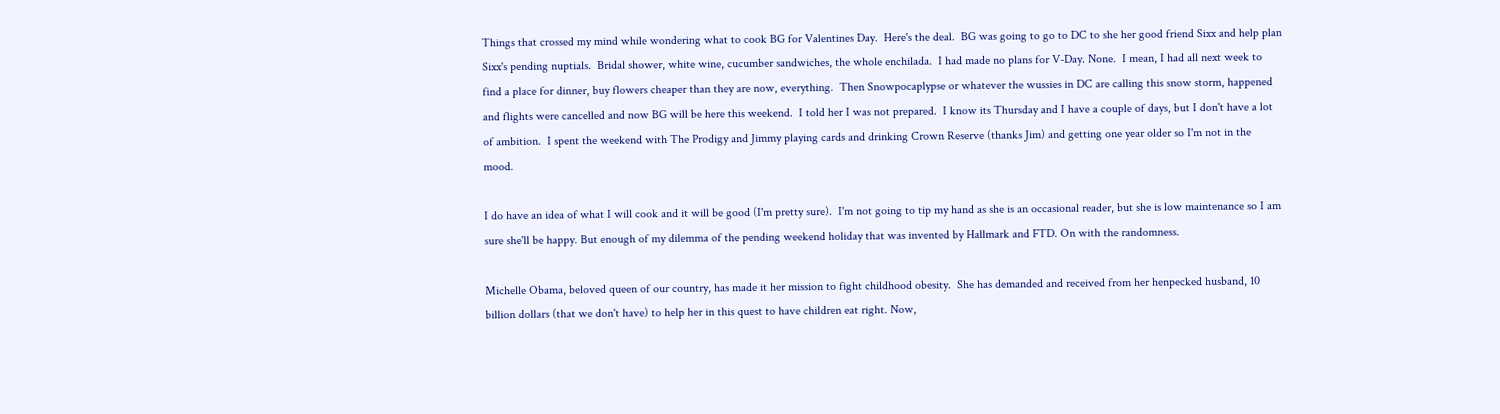Things that crossed my mind while wondering what to cook BG for Valentines Day.  Here's the deal.  BG was going to go to DC to she her good friend Sixx and help plan Sixx's pending nuptials.  Bridal shower, white wine, cucumber sandwiches, the whole enchilada.  I had made no plans for V-Day. None.  I mean, I had all next week to find a place for dinner, buy flowers cheaper than they are now, everything.  Then Snowpocaplypse or whatever the wussies in DC are calling this snow storm, happened and flights were cancelled and now BG will be here this weekend.  I told her I was not prepared.  I know its Thursday and I have a couple of days, but I don't have a lot of ambition.  I spent the weekend with The Prodigy and Jimmy playing cards and drinking Crown Reserve (thanks Jim) and getting one year older so I'm not in the mood.

I do have an idea of what I will cook and it will be good (I'm pretty sure).  I'm not going to tip my hand as she is an occasional reader, but she is low maintenance so I am sure she'll be happy. But enough of my dilemma of the pending weekend holiday that was invented by Hallmark and FTD. On with the randomness.

Michelle Obama, beloved queen of our country, has made it her mission to fight childhood obesity.  She has demanded and received from her henpecked husband, 10 billion dollars (that we don't have) to help her in this quest to have children eat right. Now,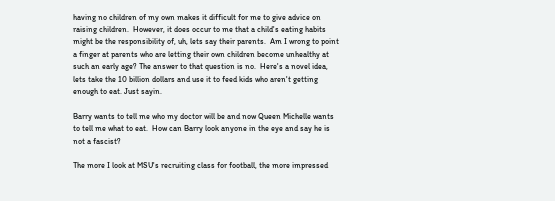having no children of my own makes it difficult for me to give advice on raising children.  However, it does occur to me that a child's eating habits might be the responsibility of, uh, lets say their parents.  Am I wrong to point a finger at parents who are letting their own children become unhealthy at such an early age? The answer to that question is no.  Here's a novel idea, lets take the 10 billion dollars and use it to feed kids who aren't getting enough to eat. Just sayin.

Barry wants to tell me who my doctor will be and now Queen Michelle wants to tell me what to eat.  How can Barry look anyone in the eye and say he is not a fascist?

The more I look at MSU's recruiting class for football, the more impressed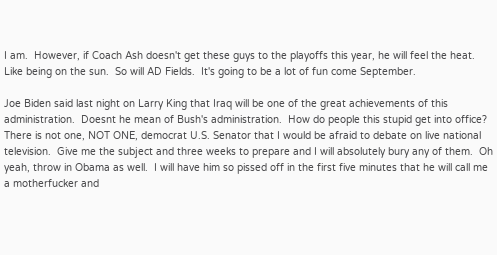I am.  However, if Coach Ash doesn't get these guys to the playoffs this year, he will feel the heat. Like being on the sun.  So will AD Fields.  It's going to be a lot of fun come September.

Joe Biden said last night on Larry King that Iraq will be one of the great achievements of this administration.  Doesnt he mean of Bush's administration.  How do people this stupid get into office?  There is not one, NOT ONE, democrat U.S. Senator that I would be afraid to debate on live national television.  Give me the subject and three weeks to prepare and I will absolutely bury any of them.  Oh yeah, throw in Obama as well.  I will have him so pissed off in the first five minutes that he will call me a motherfucker and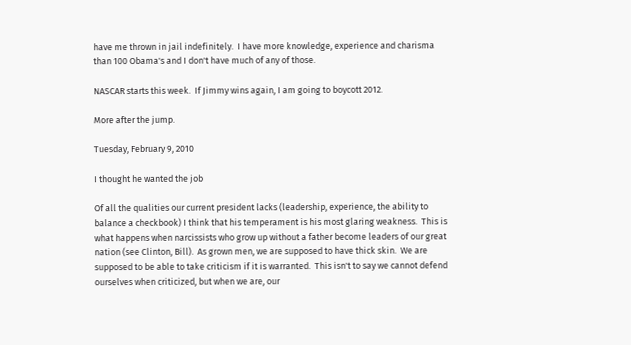have me thrown in jail indefinitely.  I have more knowledge, experience and charisma than 100 Obama's and I don't have much of any of those.

NASCAR starts this week.  If Jimmy wins again, I am going to boycott 2012.

More after the jump.

Tuesday, February 9, 2010

I thought he wanted the job

Of all the qualities our current president lacks (leadership, experience, the ability to balance a checkbook) I think that his temperament is his most glaring weakness.  This is what happens when narcissists who grow up without a father become leaders of our great nation (see Clinton, Bill).  As grown men, we are supposed to have thick skin.  We are supposed to be able to take criticism if it is warranted.  This isn't to say we cannot defend ourselves when criticized, but when we are, our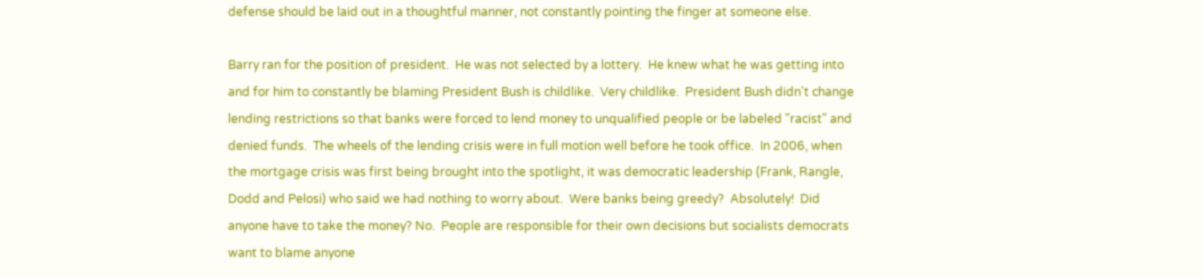defense should be laid out in a thoughtful manner, not constantly pointing the finger at someone else.

Barry ran for the position of president.  He was not selected by a lottery.  He knew what he was getting into and for him to constantly be blaming President Bush is childlike.  Very childlike.  President Bush didn't change lending restrictions so that banks were forced to lend money to unqualified people or be labeled "racist" and denied funds.  The wheels of the lending crisis were in full motion well before he took office.  In 2006, when the mortgage crisis was first being brought into the spotlight, it was democratic leadership (Frank, Rangle, Dodd and Pelosi) who said we had nothing to worry about.  Were banks being greedy?  Absolutely!  Did anyone have to take the money? No.  People are responsible for their own decisions but socialists democrats want to blame anyone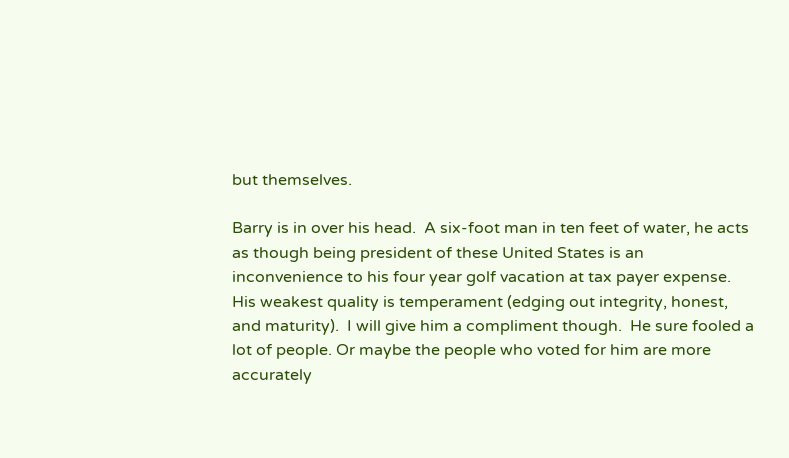but themselves.

Barry is in over his head.  A six-foot man in ten feet of water, he acts as though being president of these United States is an inconvenience to his four year golf vacation at tax payer expense.  His weakest quality is temperament (edging out integrity, honest, and maturity).  I will give him a compliment though.  He sure fooled a lot of people. Or maybe the people who voted for him are more accurately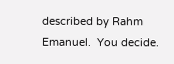described by Rahm Emanuel.  You decide.